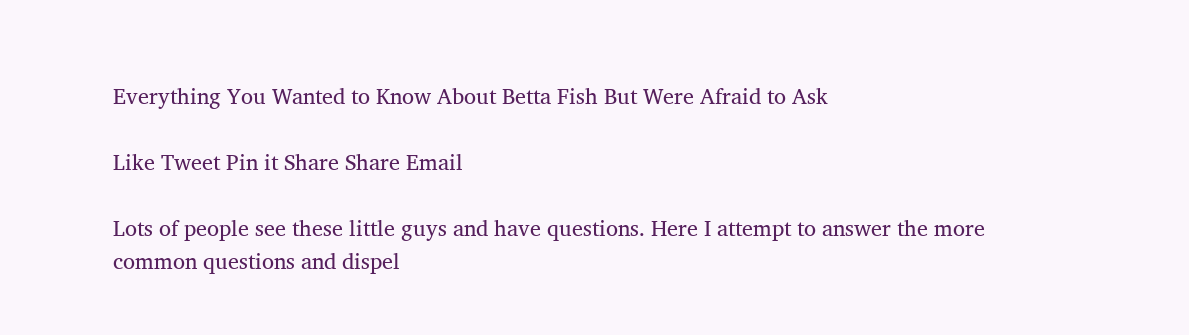Everything You Wanted to Know About Betta Fish But Were Afraid to Ask

Like Tweet Pin it Share Share Email

Lots of people see these little guys and have questions. Here I attempt to answer the more common questions and dispel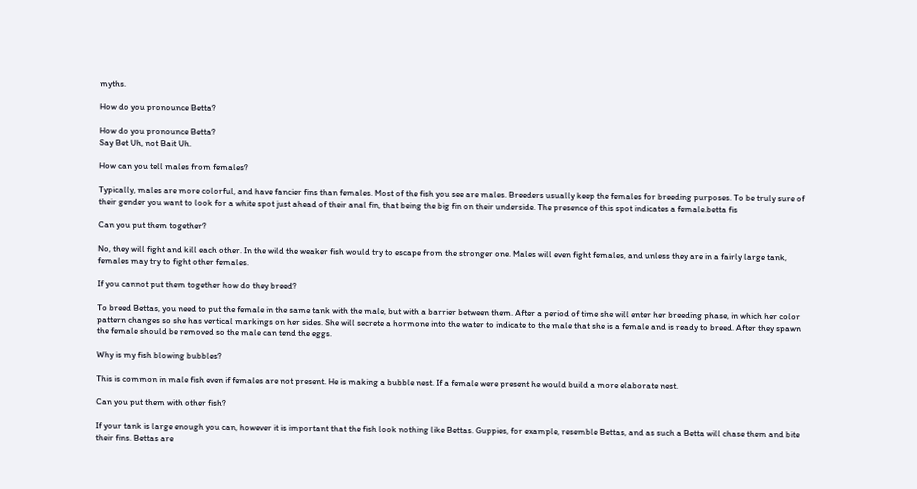myths.

How do you pronounce Betta?

How do you pronounce Betta?
Say Bet Uh, not Bait Uh.

How can you tell males from females?

Typically, males are more colorful, and have fancier fins than females. Most of the fish you see are males. Breeders usually keep the females for breeding purposes. To be truly sure of their gender you want to look for a white spot just ahead of their anal fin, that being the big fin on their underside. The presence of this spot indicates a female.betta fis

Can you put them together?

No, they will fight and kill each other. In the wild the weaker fish would try to escape from the stronger one. Males will even fight females, and unless they are in a fairly large tank, females may try to fight other females.

If you cannot put them together how do they breed?

To breed Bettas, you need to put the female in the same tank with the male, but with a barrier between them. After a period of time she will enter her breeding phase, in which her color pattern changes so she has vertical markings on her sides. She will secrete a hormone into the water to indicate to the male that she is a female and is ready to breed. After they spawn the female should be removed so the male can tend the eggs.

Why is my fish blowing bubbles?

This is common in male fish even if females are not present. He is making a bubble nest. If a female were present he would build a more elaborate nest.

Can you put them with other fish?

If your tank is large enough you can, however it is important that the fish look nothing like Bettas. Guppies, for example, resemble Bettas, and as such a Betta will chase them and bite their fins. Bettas are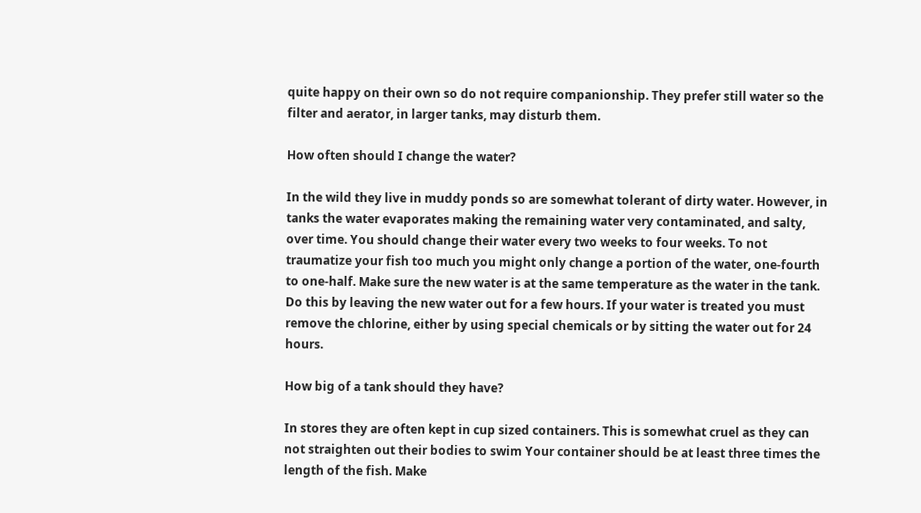quite happy on their own so do not require companionship. They prefer still water so the filter and aerator, in larger tanks, may disturb them.

How often should I change the water?

In the wild they live in muddy ponds so are somewhat tolerant of dirty water. However, in tanks the water evaporates making the remaining water very contaminated, and salty, over time. You should change their water every two weeks to four weeks. To not traumatize your fish too much you might only change a portion of the water, one-fourth to one-half. Make sure the new water is at the same temperature as the water in the tank. Do this by leaving the new water out for a few hours. If your water is treated you must remove the chlorine, either by using special chemicals or by sitting the water out for 24 hours.

How big of a tank should they have?

In stores they are often kept in cup sized containers. This is somewhat cruel as they can not straighten out their bodies to swim Your container should be at least three times the length of the fish. Make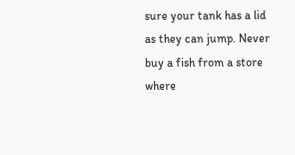sure your tank has a lid as they can jump. Never buy a fish from a store where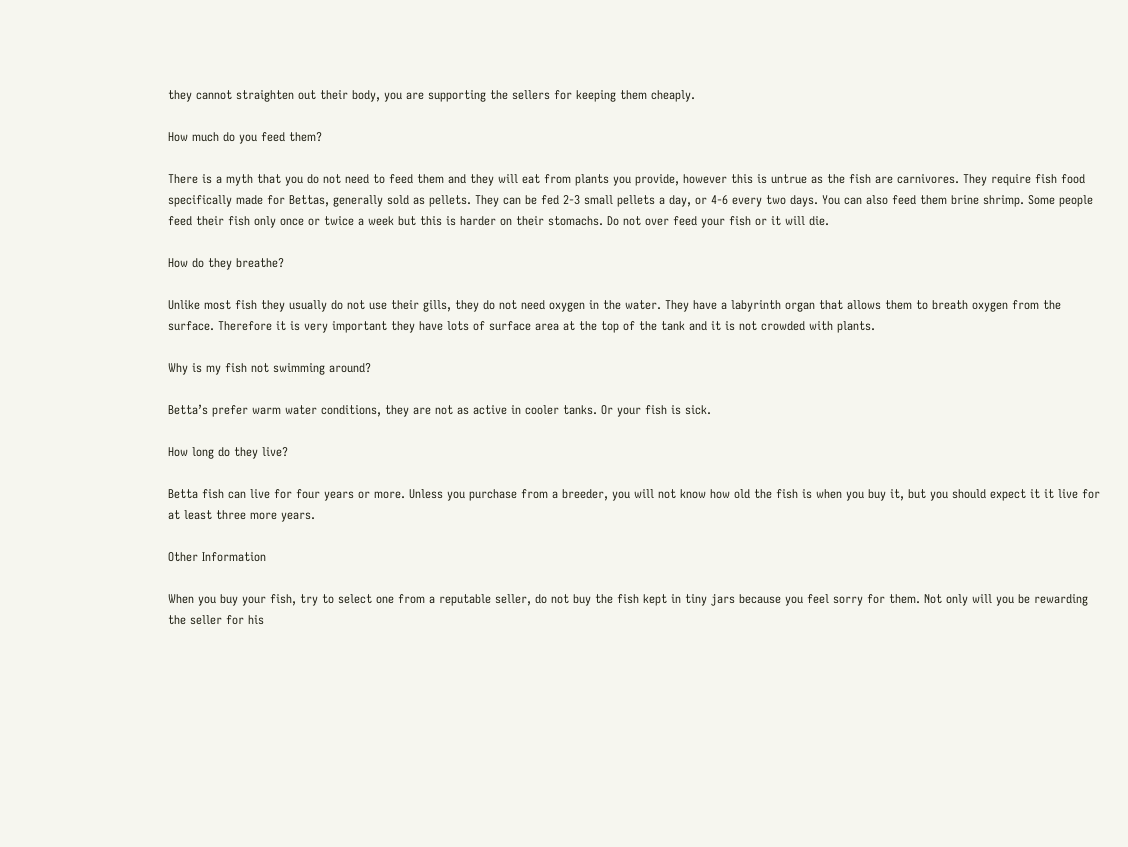they cannot straighten out their body, you are supporting the sellers for keeping them cheaply.

How much do you feed them?

There is a myth that you do not need to feed them and they will eat from plants you provide, however this is untrue as the fish are carnivores. They require fish food specifically made for Bettas, generally sold as pellets. They can be fed 2-3 small pellets a day, or 4-6 every two days. You can also feed them brine shrimp. Some people feed their fish only once or twice a week but this is harder on their stomachs. Do not over feed your fish or it will die.

How do they breathe?

Unlike most fish they usually do not use their gills, they do not need oxygen in the water. They have a labyrinth organ that allows them to breath oxygen from the surface. Therefore it is very important they have lots of surface area at the top of the tank and it is not crowded with plants.

Why is my fish not swimming around?

Betta’s prefer warm water conditions, they are not as active in cooler tanks. Or your fish is sick.

How long do they live?

Betta fish can live for four years or more. Unless you purchase from a breeder, you will not know how old the fish is when you buy it, but you should expect it it live for at least three more years.

Other Information

When you buy your fish, try to select one from a reputable seller, do not buy the fish kept in tiny jars because you feel sorry for them. Not only will you be rewarding the seller for his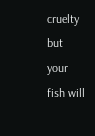cruelty but your fish will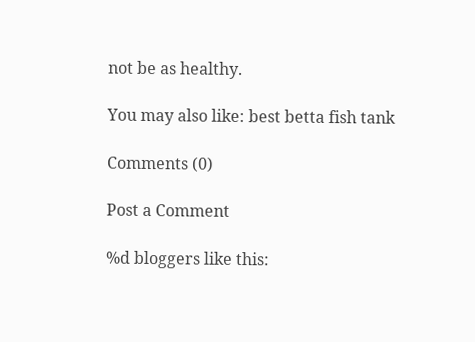not be as healthy.

You may also like: best betta fish tank

Comments (0)

Post a Comment

%d bloggers like this: